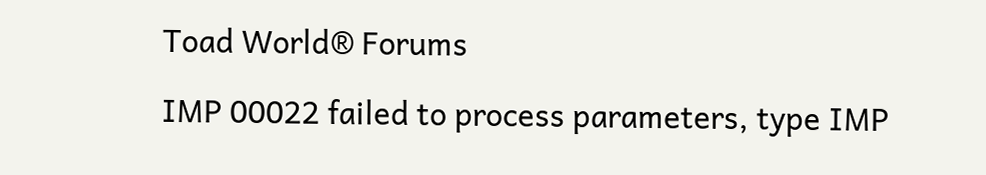Toad World® Forums

IMP 00022 failed to process parameters, type IMP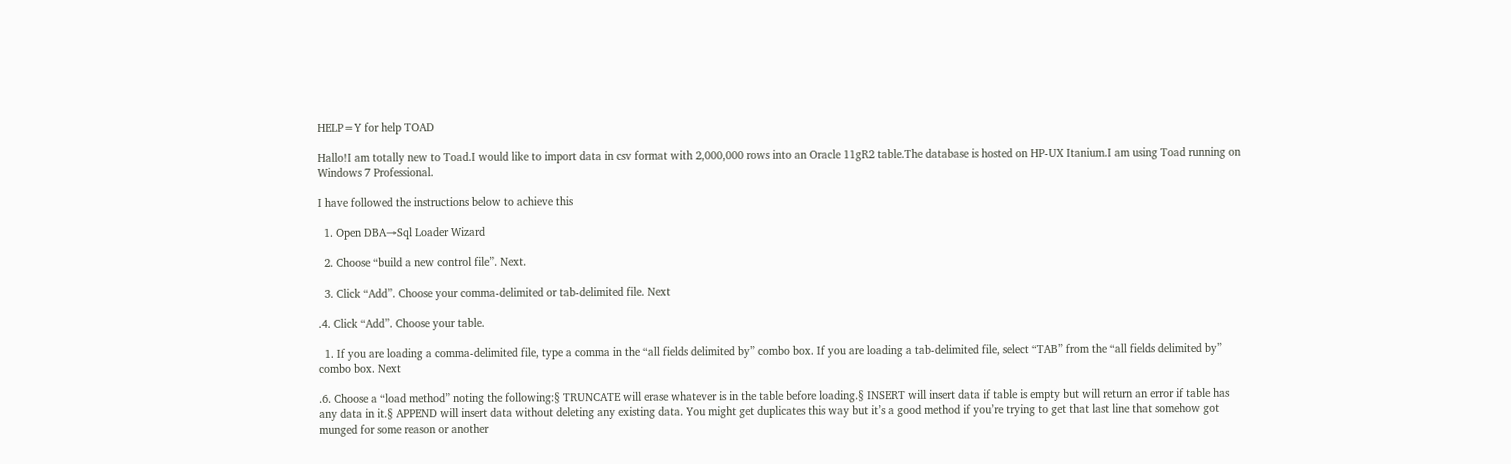HELP=Y for help TOAD

Hallo!I am totally new to Toad.I would like to import data in csv format with 2,000,000 rows into an Oracle 11gR2 table.The database is hosted on HP-UX Itanium.I am using Toad running on Windows 7 Professional.

I have followed the instructions below to achieve this

  1. Open DBA→Sql Loader Wizard

  2. Choose “build a new control file”. Next.

  3. Click “Add”. Choose your comma-delimited or tab-delimited file. Next

.4. Click “Add”. Choose your table.

  1. If you are loading a comma-delimited file, type a comma in the “all fields delimited by” combo box. If you are loading a tab-delimited file, select “TAB” from the “all fields delimited by” combo box. Next

.6. Choose a “load method” noting the following:§ TRUNCATE will erase whatever is in the table before loading.§ INSERT will insert data if table is empty but will return an error if table has any data in it.§ APPEND will insert data without deleting any existing data. You might get duplicates this way but it’s a good method if you’re trying to get that last line that somehow got munged for some reason or another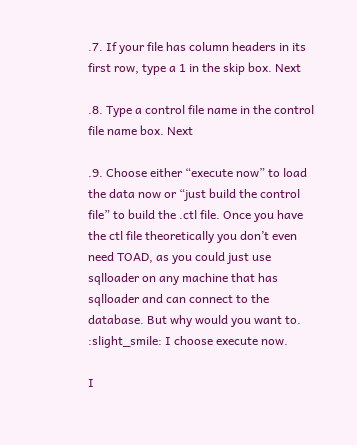.7. If your file has column headers in its first row, type a 1 in the skip box. Next

.8. Type a control file name in the control file name box. Next

.9. Choose either “execute now” to load the data now or “just build the control file” to build the .ctl file. Once you have the ctl file theoretically you don’t even need TOAD, as you could just use sqlloader on any machine that has sqlloader and can connect to the database. But why would you want to. :slight_smile: I choose execute now.

I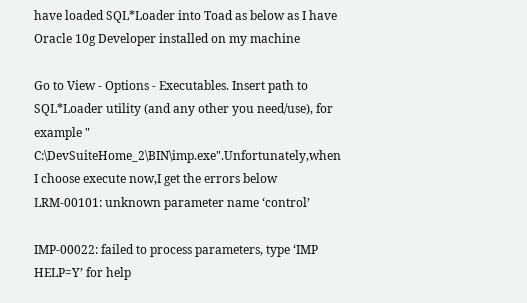have loaded SQL*Loader into Toad as below as I have Oracle 10g Developer installed on my machine

Go to View - Options - Executables. Insert path to SQL*Loader utility (and any other you need/use), for example " C:\DevSuiteHome_2\BIN\imp.exe".Unfortunately,when I choose execute now,I get the errors below
LRM-00101: unknown parameter name ‘control’

IMP-00022: failed to process parameters, type ‘IMP HELP=Y’ for help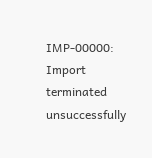IMP-00000: Import terminated unsuccessfully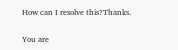How can I resolve this?Thanks.

You are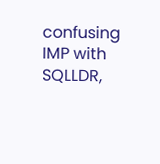confusing IMP with SQLLDR,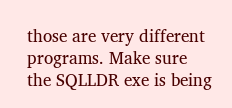those are very different programs. Make sure
the SQLLDR exe is being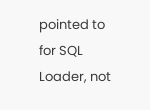pointed to for SQL Loader, not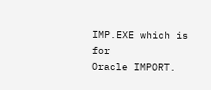IMP.EXE which is for
Oracle IMPORT.